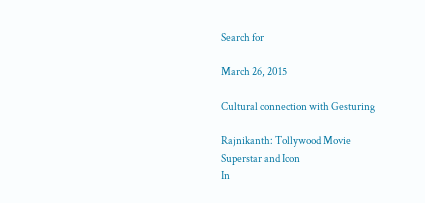Search for

March 26, 2015

Cultural connection with Gesturing

Rajnikanth: Tollywood Movie
Superstar and Icon
In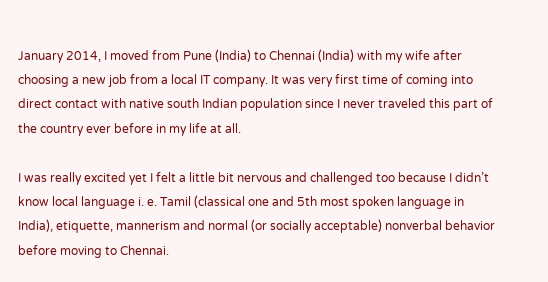January 2014, I moved from Pune (India) to Chennai (India) with my wife after choosing a new job from a local IT company. It was very first time of coming into direct contact with native south Indian population since I never traveled this part of the country ever before in my life at all.

I was really excited yet I felt a little bit nervous and challenged too because I didn’t know local language i. e. Tamil (classical one and 5th most spoken language in India), etiquette, mannerism and normal (or socially acceptable) nonverbal behavior before moving to Chennai.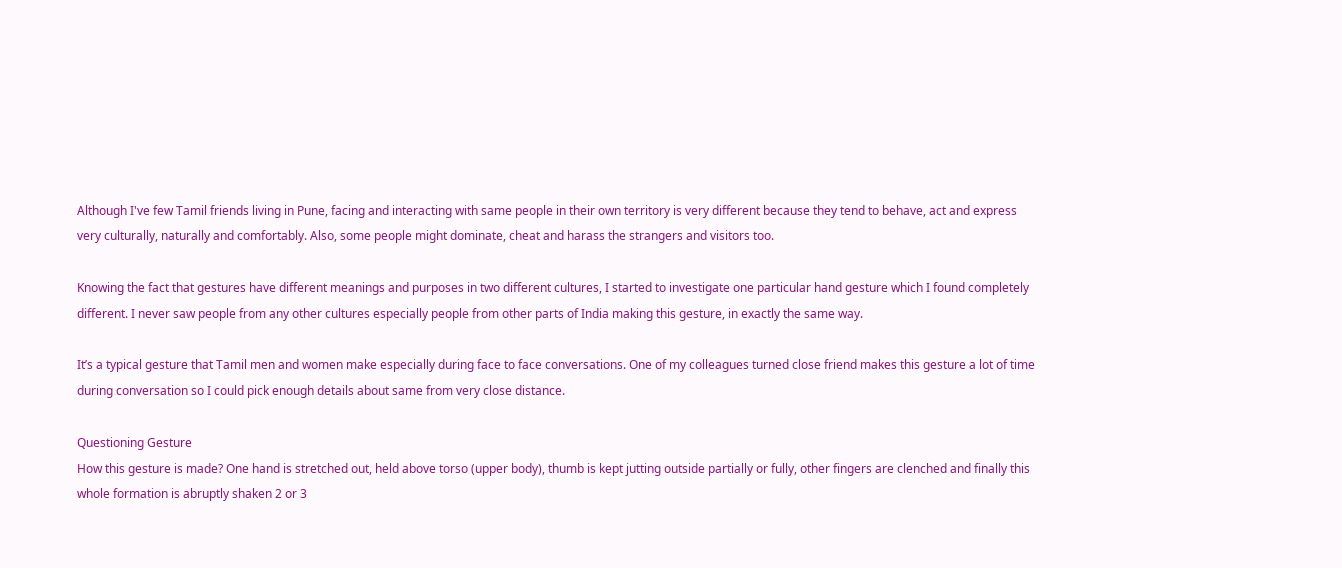Although I've few Tamil friends living in Pune, facing and interacting with same people in their own territory is very different because they tend to behave, act and express very culturally, naturally and comfortably. Also, some people might dominate, cheat and harass the strangers and visitors too.

Knowing the fact that gestures have different meanings and purposes in two different cultures, I started to investigate one particular hand gesture which I found completely different. I never saw people from any other cultures especially people from other parts of India making this gesture, in exactly the same way.

It’s a typical gesture that Tamil men and women make especially during face to face conversations. One of my colleagues turned close friend makes this gesture a lot of time during conversation so I could pick enough details about same from very close distance.

Questioning Gesture
How this gesture is made? One hand is stretched out, held above torso (upper body), thumb is kept jutting outside partially or fully, other fingers are clenched and finally this whole formation is abruptly shaken 2 or 3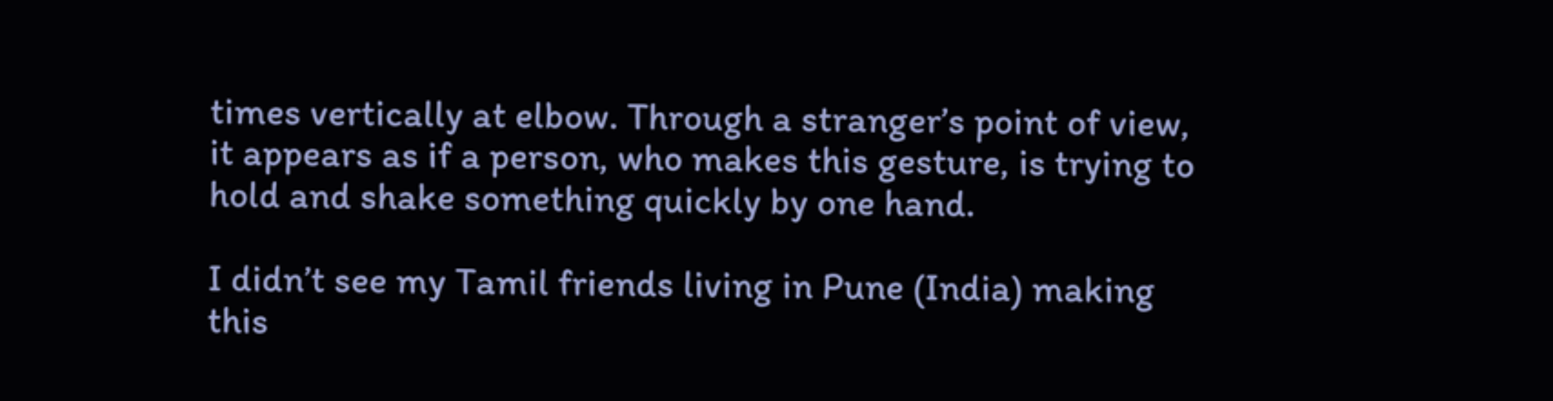times vertically at elbow. Through a stranger’s point of view, it appears as if a person, who makes this gesture, is trying to hold and shake something quickly by one hand.

I didn’t see my Tamil friends living in Pune (India) making this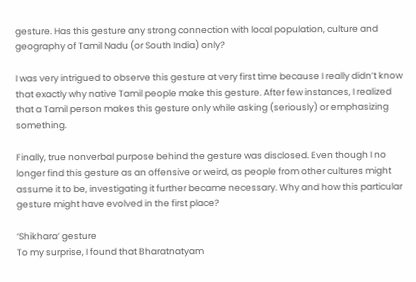gesture. Has this gesture any strong connection with local population, culture and geography of Tamil Nadu (or South India) only?

I was very intrigued to observe this gesture at very first time because I really didn’t know that exactly why native Tamil people make this gesture. After few instances, I realized that a Tamil person makes this gesture only while asking (seriously) or emphasizing something.

Finally, true nonverbal purpose behind the gesture was disclosed. Even though I no longer find this gesture as an offensive or weird, as people from other cultures might assume it to be, investigating it further became necessary. Why and how this particular gesture might have evolved in the first place?

‘Shikhara’ gesture
To my surprise, I found that Bharatnatyam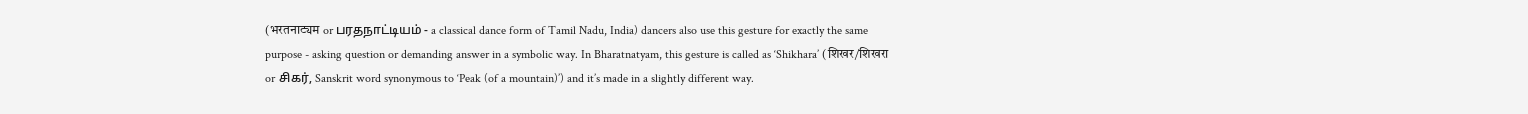(भरतनाट्यम or பரதநாட்டியம் - a classical dance form of Tamil Nadu, India) dancers also use this gesture for exactly the same purpose - asking question or demanding answer in a symbolic way. In Bharatnatyam, this gesture is called as ‘Shikhara’ (शिखर/शिखरा or சிகர், Sanskrit word synonymous to ‘Peak (of a mountain)’) and it’s made in a slightly different way.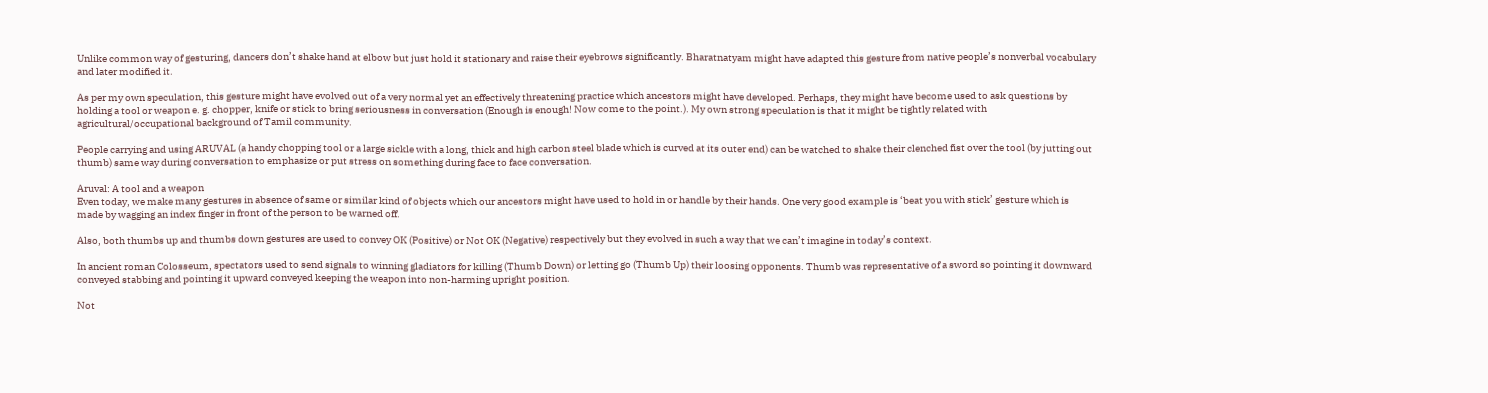Unlike common way of gesturing, dancers don’t shake hand at elbow but just hold it stationary and raise their eyebrows significantly. Bharatnatyam might have adapted this gesture from native people’s nonverbal vocabulary and later modified it.

As per my own speculation, this gesture might have evolved out of a very normal yet an effectively threatening practice which ancestors might have developed. Perhaps, they might have become used to ask questions by holding a tool or weapon e. g. chopper, knife or stick to bring seriousness in conversation (Enough is enough! Now come to the point.). My own strong speculation is that it might be tightly related with agricultural/occupational background of Tamil community.

People carrying and using ARUVAL (a handy chopping tool or a large sickle with a long, thick and high carbon steel blade which is curved at its outer end) can be watched to shake their clenched fist over the tool (by jutting out thumb) same way during conversation to emphasize or put stress on something during face to face conversation.

Aruval: A tool and a weapon
Even today, we make many gestures in absence of same or similar kind of objects which our ancestors might have used to hold in or handle by their hands. One very good example is ‘beat you with stick’ gesture which is made by wagging an index finger in front of the person to be warned off.

Also, both thumbs up and thumbs down gestures are used to convey OK (Positive) or Not OK (Negative) respectively but they evolved in such a way that we can’t imagine in today’s context.

In ancient roman Colosseum, spectators used to send signals to winning gladiators for killing (Thumb Down) or letting go (Thumb Up) their loosing opponents. Thumb was representative of a sword so pointing it downward conveyed stabbing and pointing it upward conveyed keeping the weapon into non-harming upright position.

Not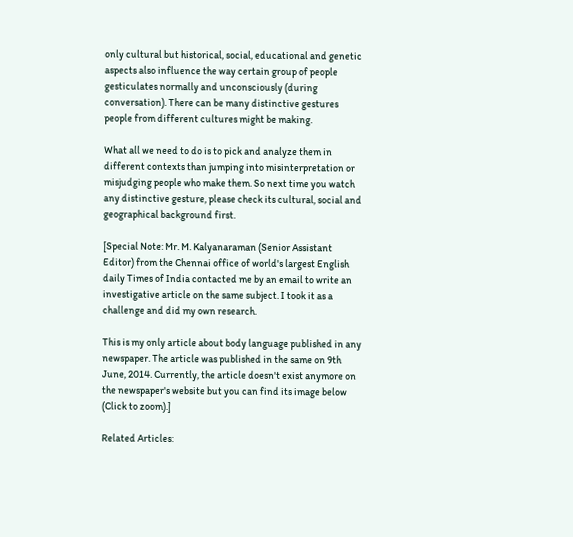only cultural but historical, social, educational and genetic aspects also influence the way certain group of people gesticulates normally and unconsciously (during conversation). There can be many distinctive gestures people from different cultures might be making.

What all we need to do is to pick and analyze them in different contexts than jumping into misinterpretation or misjudging people who make them. So next time you watch any distinctive gesture, please check its cultural, social and geographical background first.

[Special Note: Mr. M. Kalyanaraman (Senior Assistant Editor) from the Chennai office of world's largest English daily Times of India contacted me by an email to write an investigative article on the same subject. I took it as a challenge and did my own research.

This is my only article about body language published in any newspaper. The article was published in the same on 9th June, 2014. Currently, the article doesn't exist anymore on the newspaper's website but you can find its image below (Click to zoom).]

Related Articles: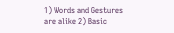1) Words and Gestures are alike 2) Basic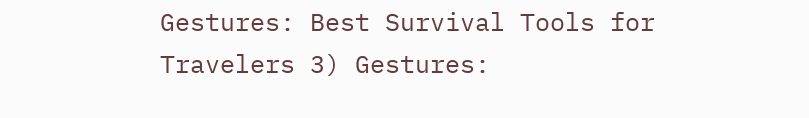Gestures: Best Survival Tools for Travelers 3) Gestures: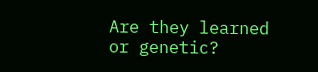Are they learned or genetic?